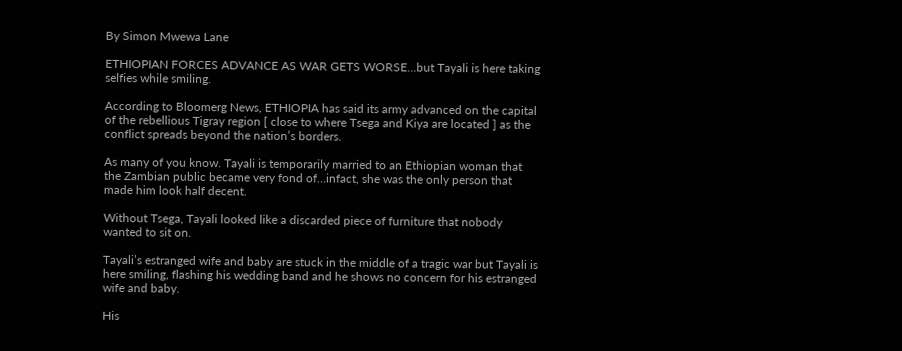By Simon Mwewa Lane

ETHIOPIAN FORCES ADVANCE AS WAR GETS WORSE…but Tayali is here taking selfies while smiling.

According to Bloomerg News, ETHIOPIA has said its army advanced on the capital of the rebellious Tigray region [ close to where Tsega and Kiya are located ] as the conflict spreads beyond the nation’s borders.

As many of you know. Tayali is temporarily married to an Ethiopian woman that the Zambian public became very fond of…infact, she was the only person that made him look half decent.

Without Tsega, Tayali looked like a discarded piece of furniture that nobody wanted to sit on.

Tayali’s estranged wife and baby are stuck in the middle of a tragic war but Tayali is here smiling, flashing his wedding band and he shows no concern for his estranged wife and baby.

His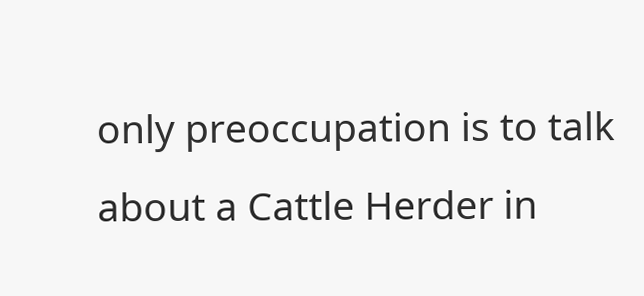only preoccupation is to talk about a Cattle Herder in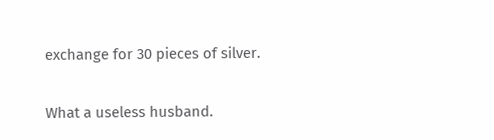exchange for 30 pieces of silver.

What a useless husband.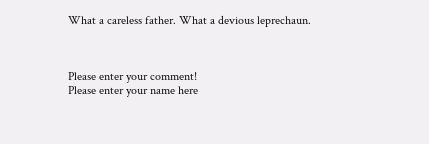What a careless father. What a devious leprechaun.



Please enter your comment!
Please enter your name here